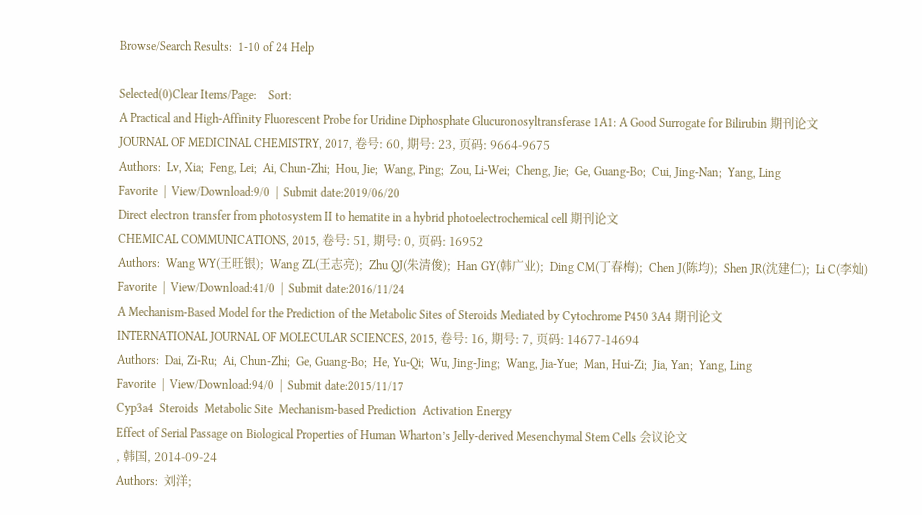Browse/Search Results:  1-10 of 24 Help

Selected(0)Clear Items/Page:    Sort:
A Practical and High-Affinity Fluorescent Probe for Uridine Diphosphate Glucuronosyltransferase 1A1: A Good Surrogate for Bilirubin 期刊论文
JOURNAL OF MEDICINAL CHEMISTRY, 2017, 卷号: 60, 期号: 23, 页码: 9664-9675
Authors:  Lv, Xia;  Feng, Lei;  Ai, Chun-Zhi;  Hou, Jie;  Wang, Ping;  Zou, Li-Wei;  Cheng, Jie;  Ge, Guang-Bo;  Cui, Jing-Nan;  Yang, Ling
Favorite  |  View/Download:9/0  |  Submit date:2019/06/20
Direct electron transfer from photosystem II to hematite in a hybrid photoelectrochemical cell 期刊论文
CHEMICAL COMMUNICATIONS, 2015, 卷号: 51, 期号: 0, 页码: 16952
Authors:  Wang WY(王旺银);  Wang ZL(王志亮);  Zhu QJ(朱清俊);  Han GY(韩广业);  Ding CM(丁春梅);  Chen J(陈均);  Shen JR(沈建仁);  Li C(李灿)
Favorite  |  View/Download:41/0  |  Submit date:2016/11/24
A Mechanism-Based Model for the Prediction of the Metabolic Sites of Steroids Mediated by Cytochrome P450 3A4 期刊论文
INTERNATIONAL JOURNAL OF MOLECULAR SCIENCES, 2015, 卷号: 16, 期号: 7, 页码: 14677-14694
Authors:  Dai, Zi-Ru;  Ai, Chun-Zhi;  Ge, Guang-Bo;  He, Yu-Qi;  Wu, Jing-Jing;  Wang, Jia-Yue;  Man, Hui-Zi;  Jia, Yan;  Yang, Ling
Favorite  |  View/Download:94/0  |  Submit date:2015/11/17
Cyp3a4  Steroids  Metabolic Site  Mechanism-based Prediction  Activation Energy
Effect of Serial Passage on Biological Properties of Human Wharton’s Jelly-derived Mesenchymal Stem Cells 会议论文
, 韩国, 2014-09-24
Authors:  刘洋;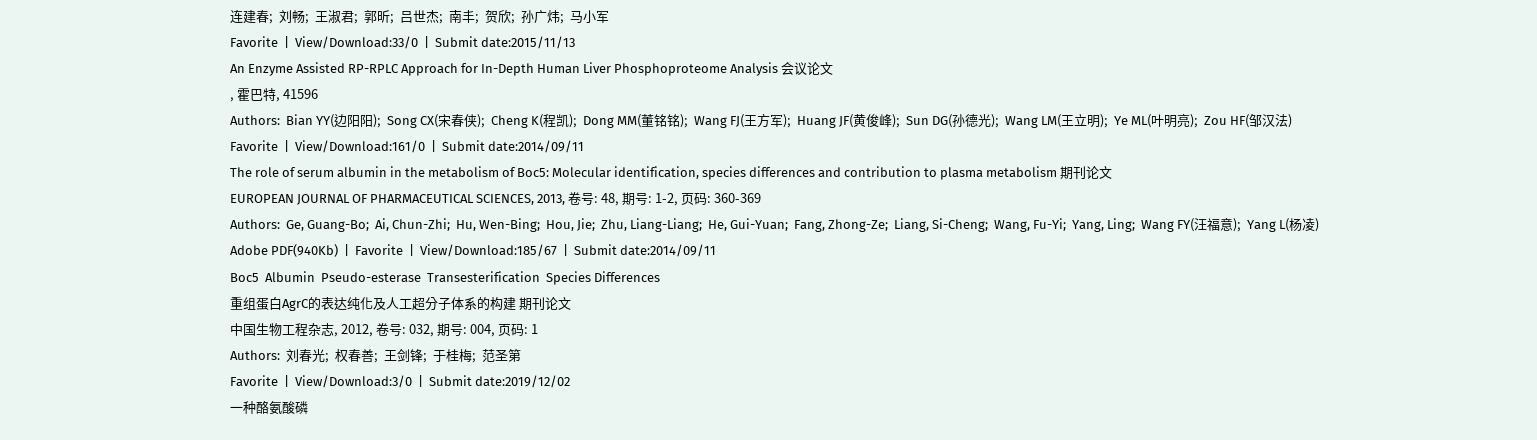连建春;  刘畅;  王淑君;  郭昕;  吕世杰;  南丰;  贺欣;  孙广炜;  马小军
Favorite  |  View/Download:33/0  |  Submit date:2015/11/13
An Enzyme Assisted RP-RPLC Approach for In-Depth Human Liver Phosphoproteome Analysis 会议论文
, 霍巴特, 41596
Authors:  Bian YY(边阳阳);  Song CX(宋春侠);  Cheng K(程凯);  Dong MM(董铭铭);  Wang FJ(王方军);  Huang JF(黄俊峰);  Sun DG(孙德光);  Wang LM(王立明);  Ye ML(叶明亮);  Zou HF(邹汉法)
Favorite  |  View/Download:161/0  |  Submit date:2014/09/11
The role of serum albumin in the metabolism of Boc5: Molecular identification, species differences and contribution to plasma metabolism 期刊论文
EUROPEAN JOURNAL OF PHARMACEUTICAL SCIENCES, 2013, 卷号: 48, 期号: 1-2, 页码: 360-369
Authors:  Ge, Guang-Bo;  Ai, Chun-Zhi;  Hu, Wen-Bing;  Hou, Jie;  Zhu, Liang-Liang;  He, Gui-Yuan;  Fang, Zhong-Ze;  Liang, Si-Cheng;  Wang, Fu-Yi;  Yang, Ling;  Wang FY(汪福意);  Yang L(杨凌)
Adobe PDF(940Kb)  |  Favorite  |  View/Download:185/67  |  Submit date:2014/09/11
Boc5  Albumin  Pseudo-esterase  Transesterification  Species Differences
重组蛋白AgrC的表达纯化及人工超分子体系的构建 期刊论文
中国生物工程杂志, 2012, 卷号: 032, 期号: 004, 页码: 1
Authors:  刘春光;  权春善;  王剑锋;  于桂梅;  范圣第
Favorite  |  View/Download:3/0  |  Submit date:2019/12/02
一种酪氨酸磷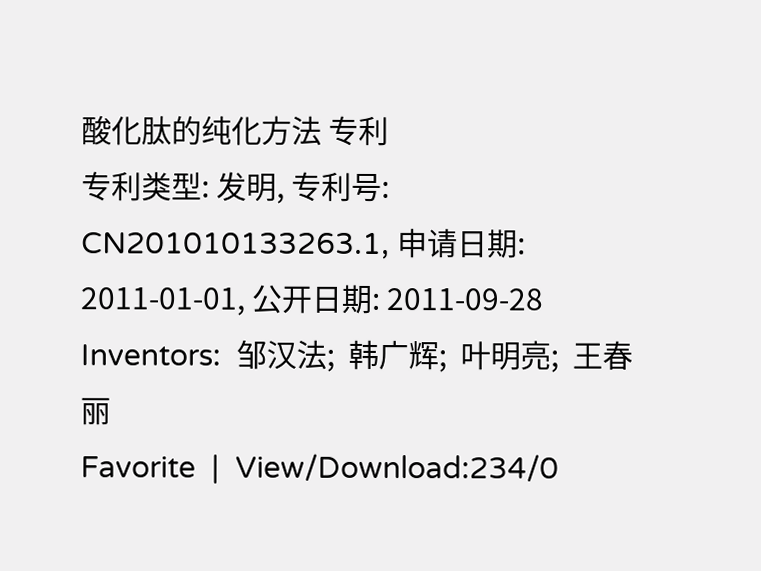酸化肽的纯化方法 专利
专利类型: 发明, 专利号: CN201010133263.1, 申请日期: 2011-01-01, 公开日期: 2011-09-28
Inventors:  邹汉法;  韩广辉;  叶明亮;  王春丽
Favorite  |  View/Download:234/0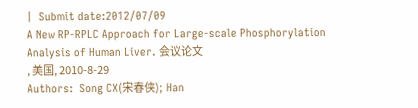|  Submit date:2012/07/09
A New RP-RPLC Approach for Large-scale Phosphorylation Analysis of Human Liver. 会议论文
, 美国, 2010-8-29
Authors:  Song CX(宋春侠);  Han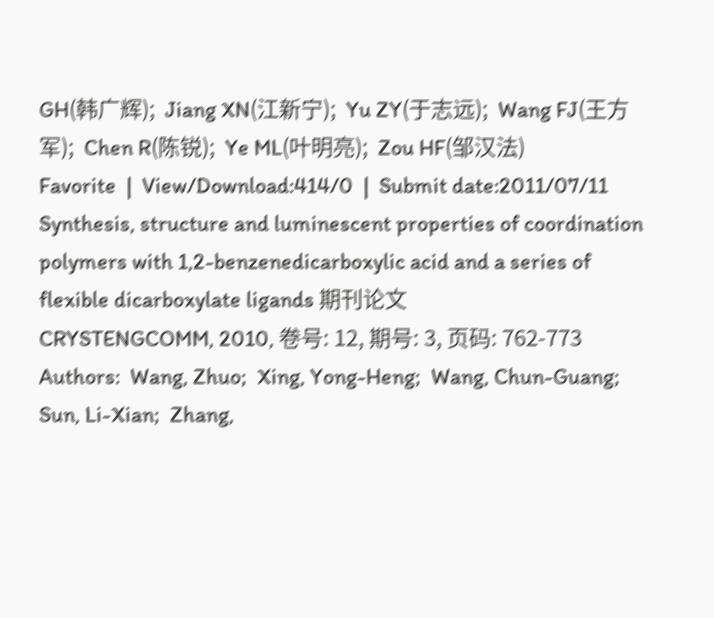GH(韩广辉);  Jiang XN(江新宁);  Yu ZY(于志远);  Wang FJ(王方军);  Chen R(陈锐);  Ye ML(叶明亮);  Zou HF(邹汉法)
Favorite  |  View/Download:414/0  |  Submit date:2011/07/11
Synthesis, structure and luminescent properties of coordination polymers with 1,2-benzenedicarboxylic acid and a series of flexible dicarboxylate ligands 期刊论文
CRYSTENGCOMM, 2010, 卷号: 12, 期号: 3, 页码: 762-773
Authors:  Wang, Zhuo;  Xing, Yong-Heng;  Wang, Chun-Guang;  Sun, Li-Xian;  Zhang,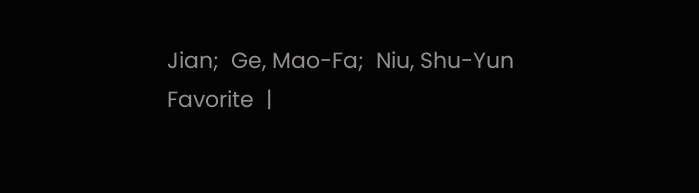Jian;  Ge, Mao-Fa;  Niu, Shu-Yun
Favorite  |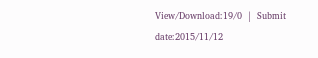View/Download:19/0  |  Submit date:2015/11/12